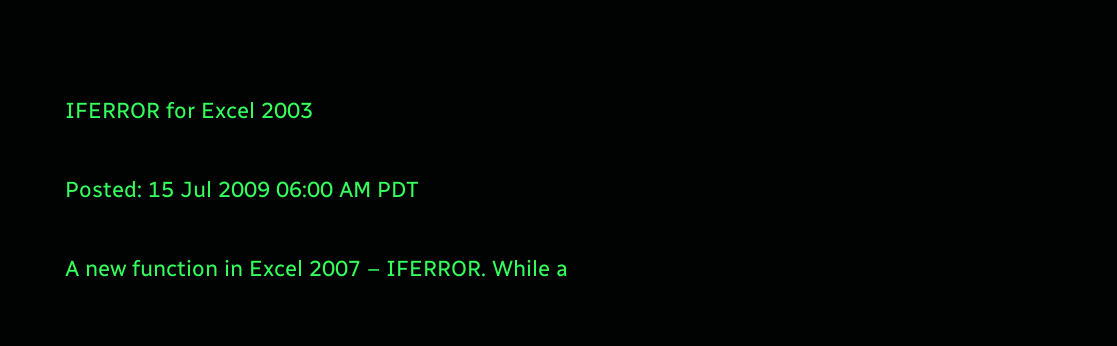IFERROR for Excel 2003

Posted: 15 Jul 2009 06:00 AM PDT

A new function in Excel 2007 – IFERROR. While a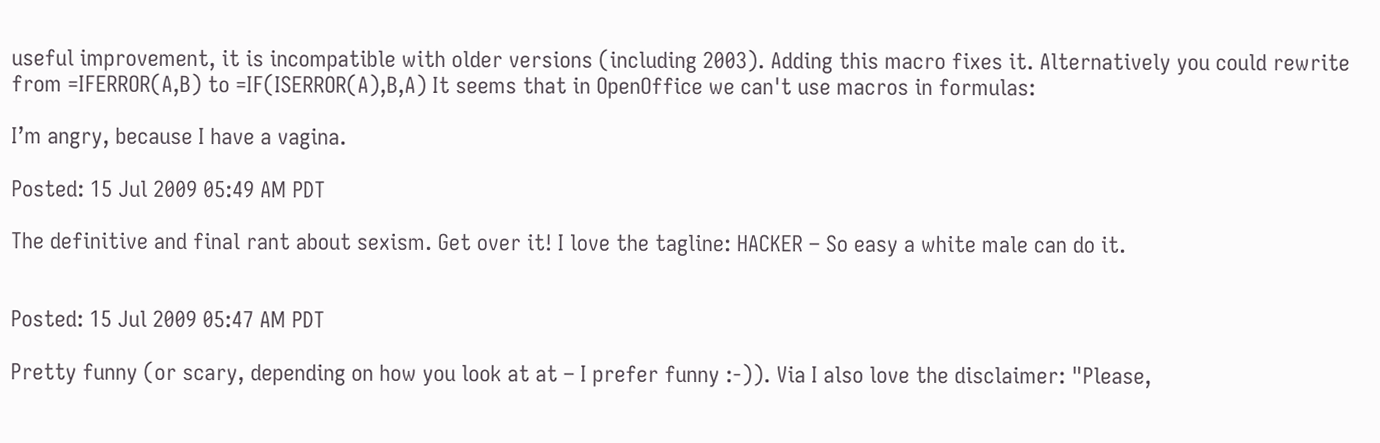useful improvement, it is incompatible with older versions (including 2003). Adding this macro fixes it. Alternatively you could rewrite from =IFERROR(A,B) to =IF(ISERROR(A),B,A) It seems that in OpenOffice we can't use macros in formulas:

I’m angry, because I have a vagina.

Posted: 15 Jul 2009 05:49 AM PDT

The definitive and final rant about sexism. Get over it! I love the tagline: HACKER – So easy a white male can do it.


Posted: 15 Jul 2009 05:47 AM PDT

Pretty funny (or scary, depending on how you look at at – I prefer funny :-)). Via I also love the disclaimer: "Please,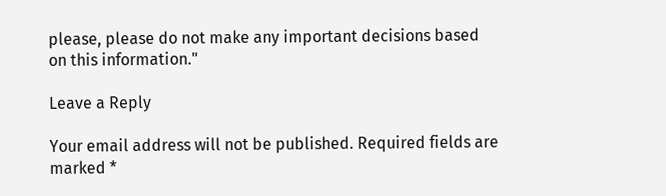please, please do not make any important decisions based on this information."

Leave a Reply

Your email address will not be published. Required fields are marked *